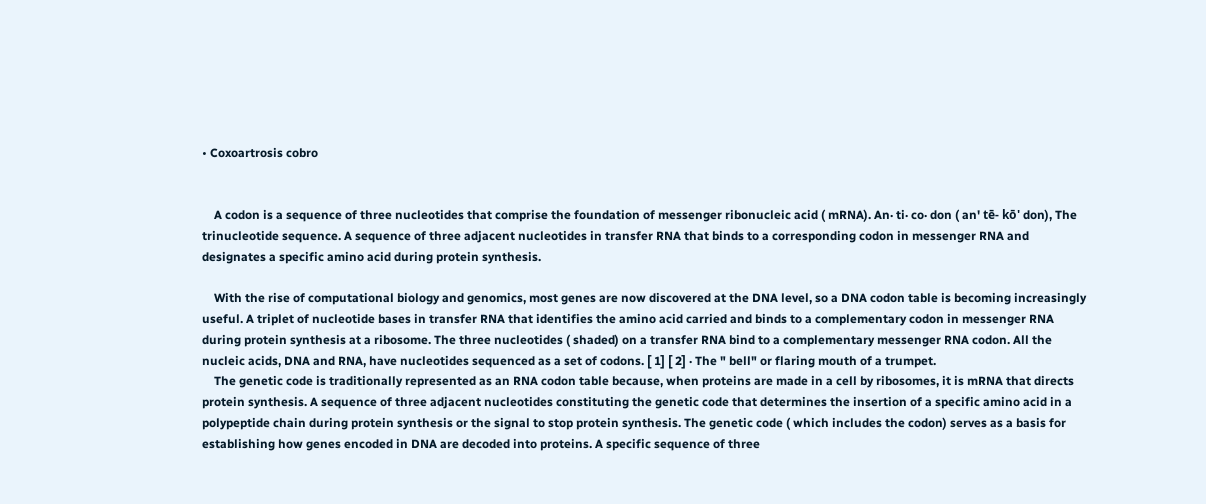• Coxoartrosis cobro


    A codon is a sequence of three nucleotides that comprise the foundation of messenger ribonucleic acid ( mRNA). An· ti· co· don ( an' tē- kō' don), The trinucleotide sequence. A sequence of three adjacent nucleotides in transfer RNA that binds to a corresponding codon in messenger RNA and designates a specific amino acid during protein synthesis.

    With the rise of computational biology and genomics, most genes are now discovered at the DNA level, so a DNA codon table is becoming increasingly useful. A triplet of nucleotide bases in transfer RNA that identifies the amino acid carried and binds to a complementary codon in messenger RNA during protein synthesis at a ribosome. The three nucleotides ( shaded) on a transfer RNA bind to a complementary messenger RNA codon. All the nucleic acids, DNA and RNA, have nucleotides sequenced as a set of codons. [ 1] [ 2] · The " bell" or flaring mouth of a trumpet.
    The genetic code is traditionally represented as an RNA codon table because, when proteins are made in a cell by ribosomes, it is mRNA that directs protein synthesis. A sequence of three adjacent nucleotides constituting the genetic code that determines the insertion of a specific amino acid in a polypeptide chain during protein synthesis or the signal to stop protein synthesis. The genetic code ( which includes the codon) serves as a basis for establishing how genes encoded in DNA are decoded into proteins. A specific sequence of three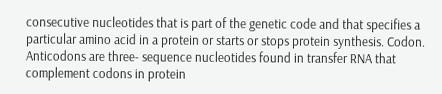consecutive nucleotides that is part of the genetic code and that specifies a particular amino acid in a protein or starts or stops protein synthesis. Codon. Anticodons are three- sequence nucleotides found in transfer RNA that complement codons in protein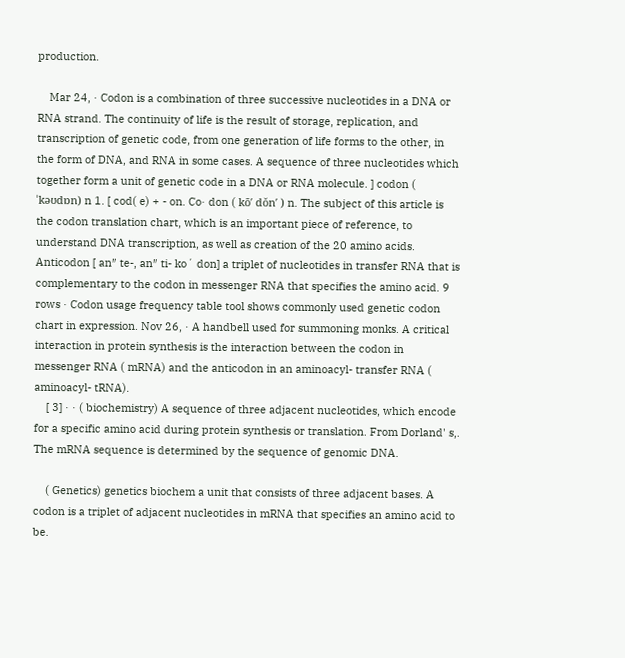production.

    Mar 24, · Codon is a combination of three successive nucleotides in a DNA or RNA strand. The continuity of life is the result of storage, replication, and transcription of genetic code, from one generation of life forms to the other, in the form of DNA, and RNA in some cases. A sequence of three nucleotides which together form a unit of genetic code in a DNA or RNA molecule. ] codon ( ˈkəʊdɒn) n 1. [ cod( e) + - on. Co· don ( kō′ dŏn′ ) n. The subject of this article is the codon translation chart, which is an important piece of reference, to understand DNA transcription, as well as creation of the 20 amino acids. Anticodon [ an″ te-, an″ ti- ko´ don] a triplet of nucleotides in transfer RNA that is complementary to the codon in messenger RNA that specifies the amino acid. 9 rows · Codon usage frequency table tool shows commonly used genetic codon chart in expression. Nov 26, · A handbell used for summoning monks. A critical interaction in protein synthesis is the interaction between the codon in messenger RNA ( mRNA) and the anticodon in an aminoacyl- transfer RNA ( aminoacyl- tRNA).
    [ 3] · · ( biochemistry) A sequence of three adjacent nucleotides, which encode for a specific amino acid during protein synthesis or translation. From Dorland' s,. The mRNA sequence is determined by the sequence of genomic DNA.

    ( Genetics) genetics biochem a unit that consists of three adjacent bases. A codon is a triplet of adjacent nucleotides in mRNA that specifies an amino acid to be.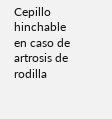Cepillo hinchable en caso de artrosis de rodilla